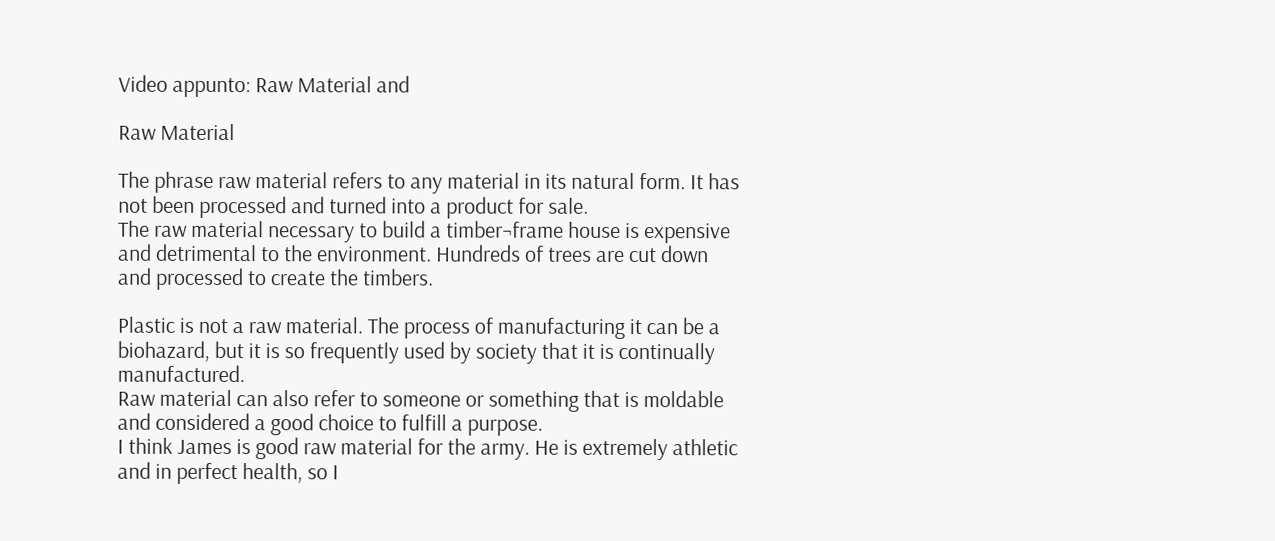Video appunto: Raw Material and

Raw Material

The phrase raw material refers to any material in its natural form. It has not been processed and turned into a product for sale.
The raw material necessary to build a timber¬frame house is expensive and detrimental to the environment. Hundreds of trees are cut down and processed to create the timbers.

Plastic is not a raw material. The process of manufacturing it can be a biohazard, but it is so frequently used by society that it is continually manufactured.
Raw material can also refer to someone or something that is moldable and considered a good choice to fulfill a purpose.
I think James is good raw material for the army. He is extremely athletic and in perfect health, so I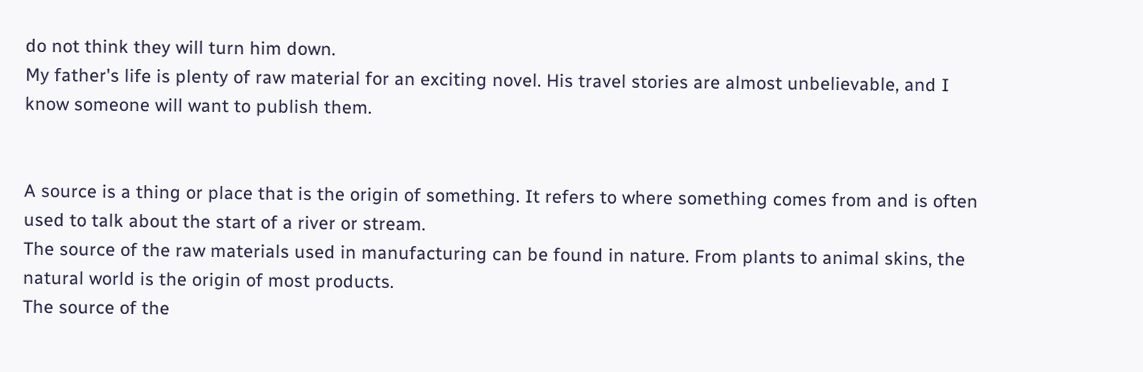do not think they will turn him down.
My father's life is plenty of raw material for an exciting novel. His travel stories are almost unbelievable, and I know someone will want to publish them.


A source is a thing or place that is the origin of something. It refers to where something comes from and is often used to talk about the start of a river or stream.
The source of the raw materials used in manufacturing can be found in nature. From plants to animal skins, the natural world is the origin of most products.
The source of the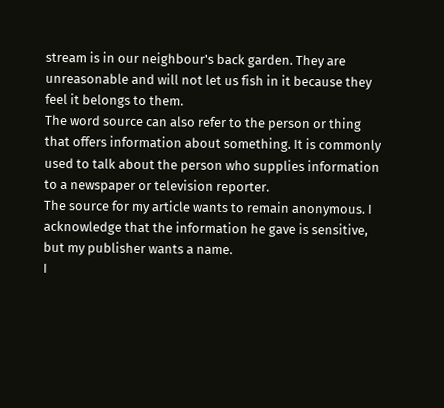stream is in our neighbour's back garden. They are unreasonable and will not let us fish in it because they feel it belongs to them.
The word source can also refer to the person or thing that offers information about something. It is commonly used to talk about the person who supplies information to a newspaper or television reporter.
The source for my article wants to remain anonymous. I acknowledge that the information he gave is sensitive, but my publisher wants a name.
I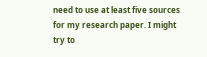need to use at least five sources for my research paper. I might try to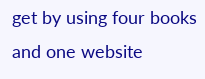get by using four books and one website